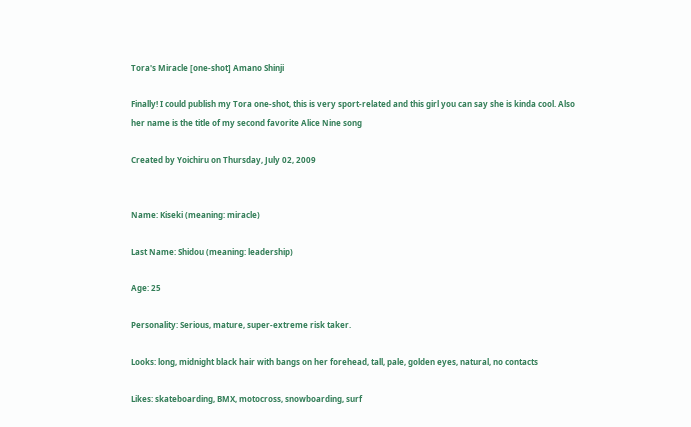Tora's Miracle [one-shot] Amano Shinji

Finally! I could publish my Tora one-shot, this is very sport-related and this girl you can say she is kinda cool. Also her name is the title of my second favorite Alice Nine song

Created by Yoichiru on Thursday, July 02, 2009


Name: Kiseki (meaning: miracle)

Last Name: Shidou (meaning: leadership)

Age: 25

Personality: Serious, mature, super-extreme risk taker.

Looks: long, midnight black hair with bangs on her forehead, tall, pale, golden eyes, natural, no contacts

Likes: skateboarding, BMX, motocross, snowboarding, surf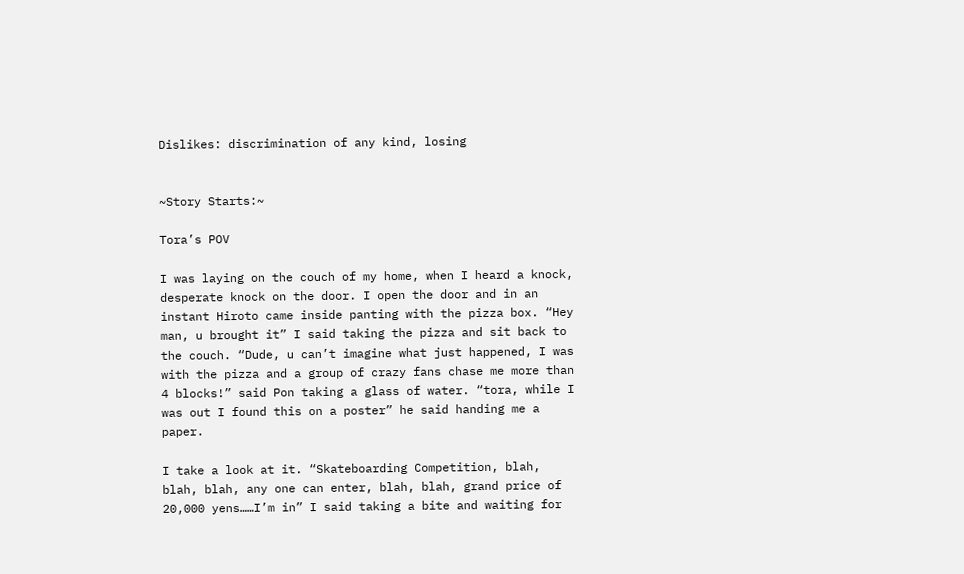Dislikes: discrimination of any kind, losing


~Story Starts:~

Tora’s POV

I was laying on the couch of my home, when I heard a knock, desperate knock on the door. I open the door and in an instant Hiroto came inside panting with the pizza box. “Hey man, u brought it” I said taking the pizza and sit back to the couch. “Dude, u can’t imagine what just happened, I was with the pizza and a group of crazy fans chase me more than 4 blocks!” said Pon taking a glass of water. “tora, while I was out I found this on a poster” he said handing me a paper.

I take a look at it. “Skateboarding Competition, blah, blah, blah, any one can enter, blah, blah, grand price of 20,000 yens……I’m in” I said taking a bite and waiting for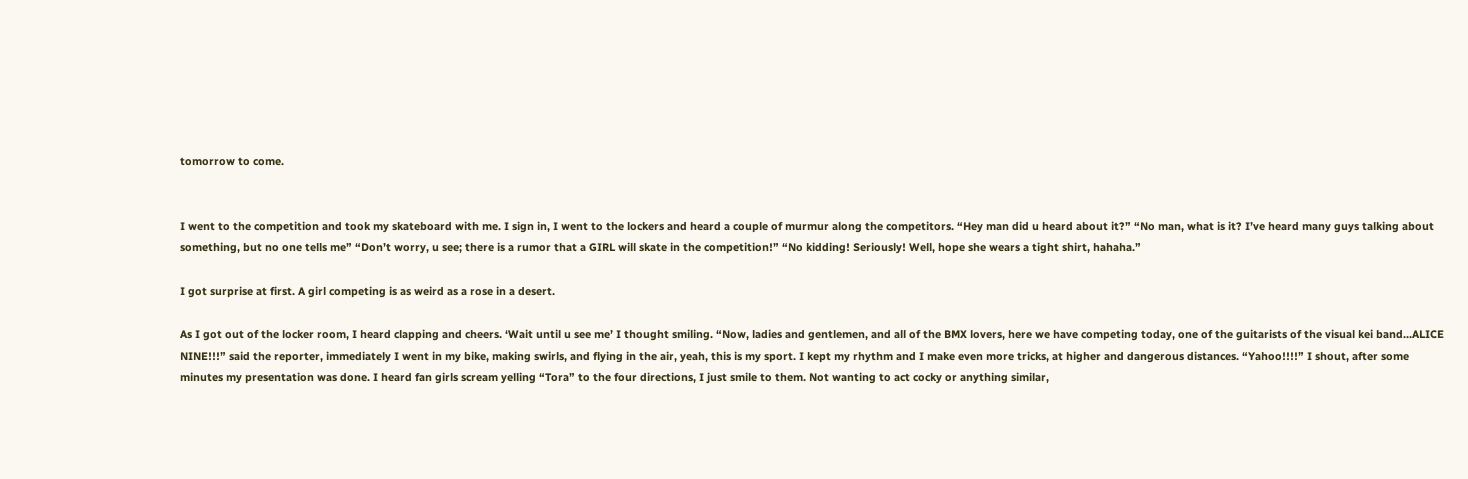tomorrow to come.


I went to the competition and took my skateboard with me. I sign in, I went to the lockers and heard a couple of murmur along the competitors. “Hey man did u heard about it?” “No man, what is it? I’ve heard many guys talking about something, but no one tells me” “Don’t worry, u see; there is a rumor that a GIRL will skate in the competition!” “No kidding! Seriously! Well, hope she wears a tight shirt, hahaha.”

I got surprise at first. A girl competing is as weird as a rose in a desert.

As I got out of the locker room, I heard clapping and cheers. ‘Wait until u see me’ I thought smiling. “Now, ladies and gentlemen, and all of the BMX lovers, here we have competing today, one of the guitarists of the visual kei band...ALICE NINE!!!” said the reporter, immediately I went in my bike, making swirls, and flying in the air, yeah, this is my sport. I kept my rhythm and I make even more tricks, at higher and dangerous distances. “Yahoo!!!!” I shout, after some minutes my presentation was done. I heard fan girls scream yelling “Tora” to the four directions, I just smile to them. Not wanting to act cocky or anything similar,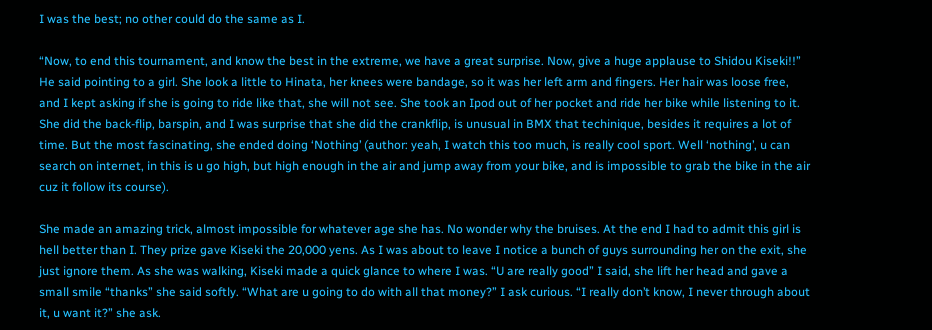I was the best; no other could do the same as I.

“Now, to end this tournament, and know the best in the extreme, we have a great surprise. Now, give a huge applause to Shidou Kiseki!!” He said pointing to a girl. She look a little to Hinata, her knees were bandage, so it was her left arm and fingers. Her hair was loose free, and I kept asking if she is going to ride like that, she will not see. She took an Ipod out of her pocket and ride her bike while listening to it. She did the back-flip, barspin, and I was surprise that she did the crankflip, is unusual in BMX that techinique, besides it requires a lot of time. But the most fascinating, she ended doing ‘Nothing’ (author: yeah, I watch this too much, is really cool sport. Well ‘nothing’, u can search on internet, in this is u go high, but high enough in the air and jump away from your bike, and is impossible to grab the bike in the air cuz it follow its course).

She made an amazing trick, almost impossible for whatever age she has. No wonder why the bruises. At the end I had to admit this girl is hell better than I. They prize gave Kiseki the 20,000 yens. As I was about to leave I notice a bunch of guys surrounding her on the exit, she just ignore them. As she was walking, Kiseki made a quick glance to where I was. “U are really good” I said, she lift her head and gave a small smile “thanks” she said softly. “What are u going to do with all that money?” I ask curious. “I really don’t know, I never through about it, u want it?” she ask.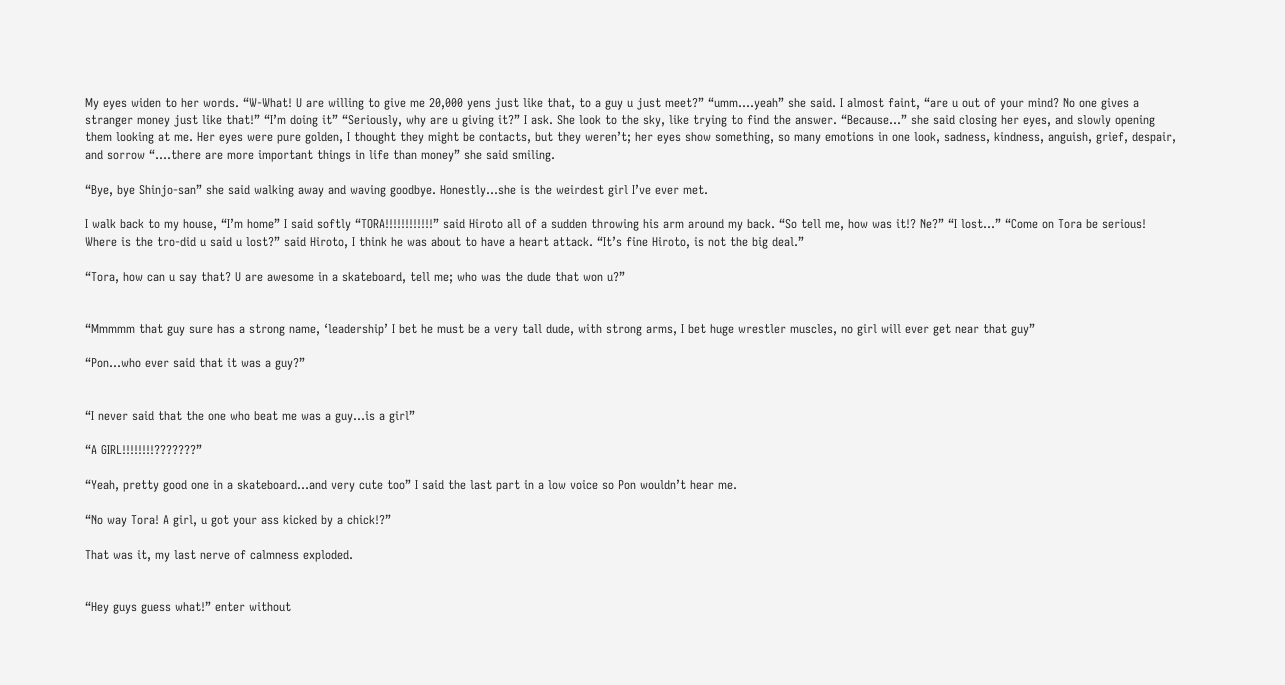My eyes widen to her words. “W-What! U are willing to give me 20,000 yens just like that, to a guy u just meet?” “umm….yeah” she said. I almost faint, “are u out of your mind? No one gives a stranger money just like that!” “I’m doing it” “Seriously, why are u giving it?” I ask. She look to the sky, like trying to find the answer. “Because…” she said closing her eyes, and slowly opening them looking at me. Her eyes were pure golden, I thought they might be contacts, but they weren’t; her eyes show something, so many emotions in one look, sadness, kindness, anguish, grief, despair, and sorrow “….there are more important things in life than money” she said smiling.

“Bye, bye Shinjo-san” she said walking away and waving goodbye. Honestly…she is the weirdest girl I’ve ever met.

I walk back to my house, “I’m home” I said softly “TORA!!!!!!!!!!!!” said Hiroto all of a sudden throwing his arm around my back. “So tell me, how was it!? Ne?” “I lost…” “Come on Tora be serious! Where is the tro-did u said u lost?” said Hiroto, I think he was about to have a heart attack. “It’s fine Hiroto, is not the big deal.”

“Tora, how can u say that? U are awesome in a skateboard, tell me; who was the dude that won u?”


“Mmmmm that guy sure has a strong name, ‘leadership’ I bet he must be a very tall dude, with strong arms, I bet huge wrestler muscles, no girl will ever get near that guy”

“Pon…who ever said that it was a guy?”


“I never said that the one who beat me was a guy…is a girl”

“A GIRL!!!!!!!!???????”

“Yeah, pretty good one in a skateboard…and very cute too” I said the last part in a low voice so Pon wouldn’t hear me.

“No way Tora! A girl, u got your ass kicked by a chick!?”

That was it, my last nerve of calmness exploded.


“Hey guys guess what!” enter without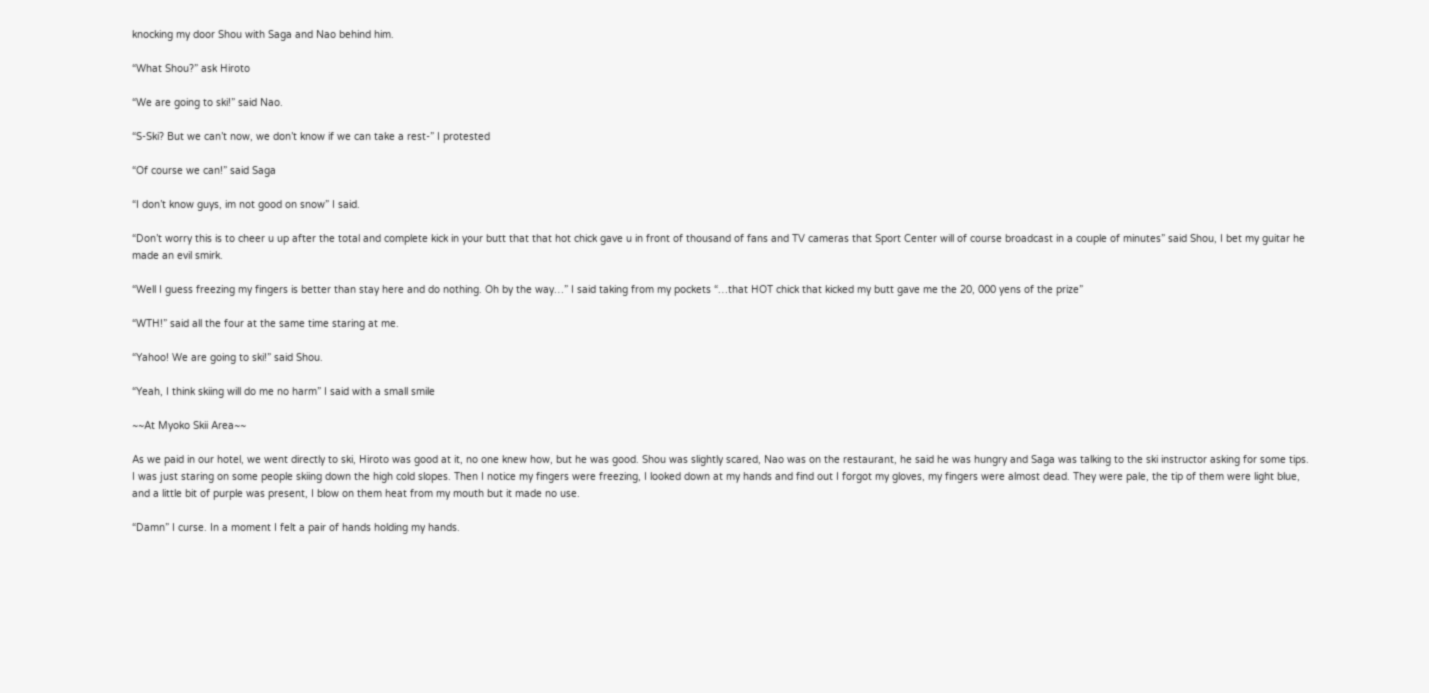knocking my door Shou with Saga and Nao behind him.

“What Shou?” ask Hiroto

“We are going to ski!” said Nao.

“S-Ski? But we can’t now, we don’t know if we can take a rest-” I protested

“Of course we can!” said Saga

“I don’t know guys, im not good on snow” I said.

“Don’t worry this is to cheer u up after the total and complete kick in your butt that that hot chick gave u in front of thousand of fans and TV cameras that Sport Center will of course broadcast in a couple of minutes” said Shou, I bet my guitar he made an evil smirk.

“Well I guess freezing my fingers is better than stay here and do nothing. Oh by the way…” I said taking from my pockets “…that HOT chick that kicked my butt gave me the 20, 000 yens of the prize”

“WTH!” said all the four at the same time staring at me.

“Yahoo! We are going to ski!” said Shou.

“Yeah, I think skiing will do me no harm” I said with a small smile

~~At Myoko Skii Area~~

As we paid in our hotel, we went directly to ski, Hiroto was good at it, no one knew how, but he was good. Shou was slightly scared, Nao was on the restaurant, he said he was hungry and Saga was talking to the ski instructor asking for some tips. I was just staring on some people skiing down the high cold slopes. Then I notice my fingers were freezing, I looked down at my hands and find out I forgot my gloves, my fingers were almost dead. They were pale, the tip of them were light blue, and a little bit of purple was present, I blow on them heat from my mouth but it made no use.

“Damn” I curse. In a moment I felt a pair of hands holding my hands.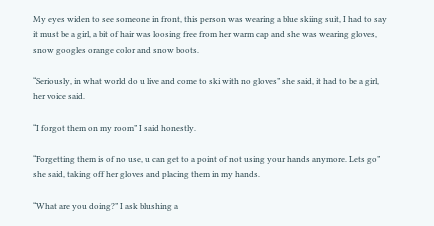My eyes widen to see someone in front, this person was wearing a blue skiing suit, I had to say it must be a girl, a bit of hair was loosing free from her warm cap and she was wearing gloves, snow googles orange color and snow boots.

“Seriously, in what world do u live and come to ski with no gloves” she said, it had to be a girl, her voice said.

“I forgot them on my room” I said honestly.

“Forgetting them is of no use, u can get to a point of not using your hands anymore. Lets go” she said, taking off her gloves and placing them in my hands.

“What are you doing?” I ask blushing a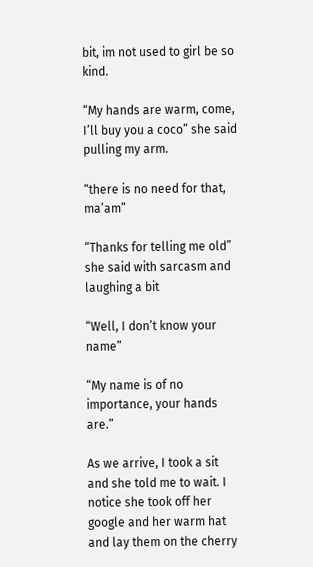bit, im not used to girl be so kind.

“My hands are warm, come, I’ll buy you a coco” she said pulling my arm.

“there is no need for that, ma’am”

“Thanks for telling me old” she said with sarcasm and laughing a bit

“Well, I don’t know your name”

“My name is of no importance, your hands are.”

As we arrive, I took a sit and she told me to wait. I notice she took off her google and her warm hat and lay them on the cherry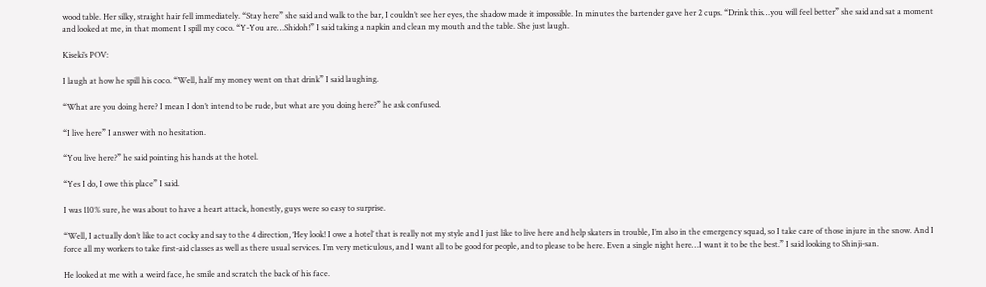wood table. Her silky, straight hair fell immediately. “Stay here” she said and walk to the bar, I couldn’t see her eyes, the shadow made it impossible. In minutes the bartender gave her 2 cups. “Drink this…you will feel better” she said and sat a moment and looked at me, in that moment I spill my coco. “Y-You are…Shidoh!” I said taking a napkin and clean my mouth and the table. She just laugh.

Kiseki’s POV:

I laugh at how he spill his coco. “Well, half my money went on that drink” I said laughing.

“What are you doing here? I mean I don’t intend to be rude, but what are you doing here?” he ask confused.

“I live here” I answer with no hesitation.

“You live here?” he said pointing his hands at the hotel.

“Yes I do, I owe this place” I said.

I was 110% sure, he was about to have a heart attack, honestly, guys were so easy to surprise.

“Well, I actually don’t like to act cocky and say to the 4 direction, ‘Hey look! I owe a hotel’ that is really not my style and I just like to live here and help skaters in trouble, I’m also in the emergency squad, so I take care of those injure in the snow. And I force all my workers to take first-aid classes as well as there usual services. I’m very meticulous, and I want all to be good for people, and to please to be here. Even a single night here…I want it to be the best.” I said looking to Shinji-san.

He looked at me with a weird face, he smile and scratch the back of his face.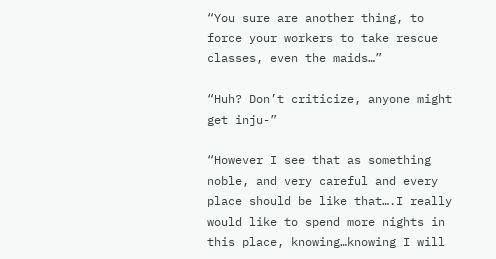“You sure are another thing, to force your workers to take rescue classes, even the maids…”

“Huh? Don’t criticize, anyone might get inju-”

“However I see that as something noble, and very careful and every place should be like that….I really would like to spend more nights in this place, knowing…knowing I will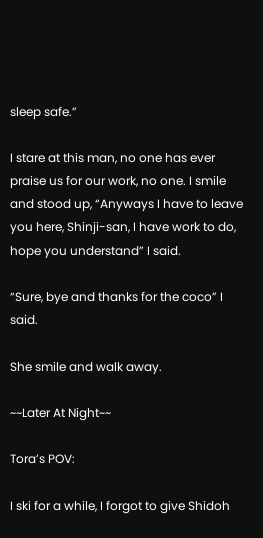sleep safe.”

I stare at this man, no one has ever praise us for our work, no one. I smile and stood up, “Anyways I have to leave you here, Shinji-san, I have work to do, hope you understand” I said.

“Sure, bye and thanks for the coco” I said.

She smile and walk away.

~~Later At Night~~

Tora’s POV:

I ski for a while, I forgot to give Shidoh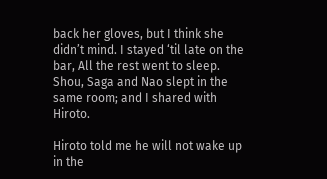back her gloves, but I think she didn’t mind. I stayed ‘til late on the bar, All the rest went to sleep. Shou, Saga and Nao slept in the same room; and I shared with Hiroto.

Hiroto told me he will not wake up in the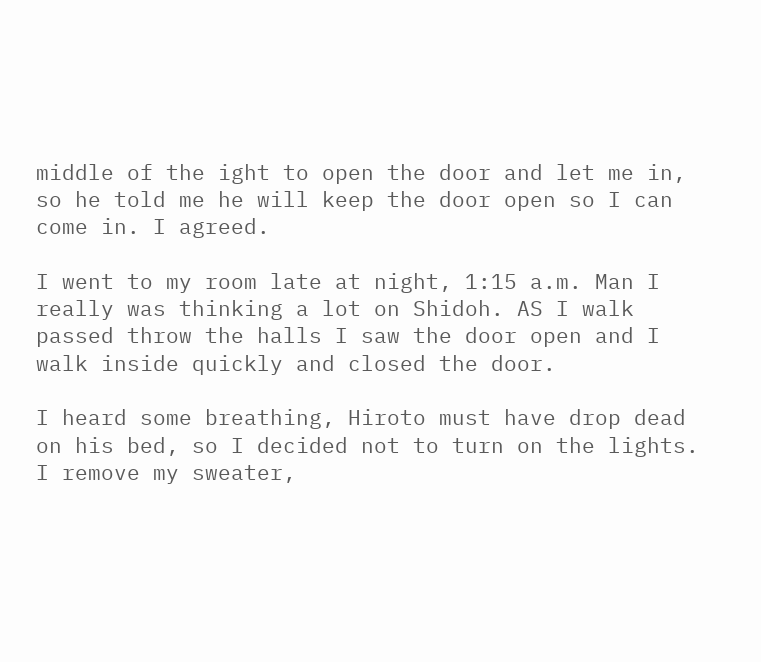middle of the ight to open the door and let me in, so he told me he will keep the door open so I can come in. I agreed.

I went to my room late at night, 1:15 a.m. Man I really was thinking a lot on Shidoh. AS I walk passed throw the halls I saw the door open and I walk inside quickly and closed the door.

I heard some breathing, Hiroto must have drop dead on his bed, so I decided not to turn on the lights. I remove my sweater,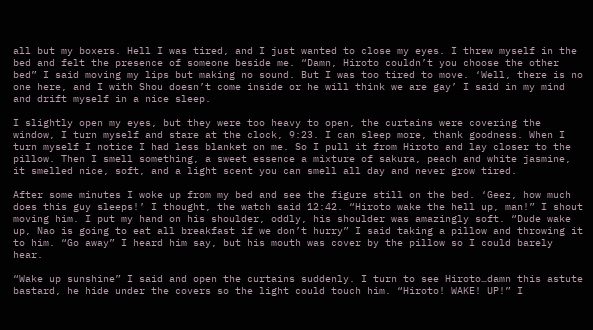all but my boxers. Hell I was tired, and I just wanted to close my eyes. I threw myself in the bed and felt the presence of someone beside me. “Damn, Hiroto couldn’t you choose the other bed” I said moving my lips but making no sound. But I was too tired to move. ‘Well, there is no one here, and I with Shou doesn’t come inside or he will think we are gay’ I said in my mind and drift myself in a nice sleep.

I slightly open my eyes, but they were too heavy to open, the curtains were covering the window, I turn myself and stare at the clock, 9:23. I can sleep more, thank goodness. When I turn myself I notice I had less blanket on me. So I pull it from Hiroto and lay closer to the pillow. Then I smell something, a sweet essence a mixture of sakura, peach and white jasmine, it smelled nice, soft, and a light scent you can smell all day and never grow tired.

After some minutes I woke up from my bed and see the figure still on the bed. ‘Geez, how much does this guy sleeps!’ I thought, the watch said 12:42. “Hiroto wake the hell up, man!” I shout moving him. I put my hand on his shoulder, oddly, his shoulder was amazingly soft. “Dude wake up, Nao is going to eat all breakfast if we don’t hurry” I said taking a pillow and throwing it to him. “Go away” I heard him say, but his mouth was cover by the pillow so I could barely hear.

“Wake up sunshine” I said and open the curtains suddenly. I turn to see Hiroto…damn this astute bastard, he hide under the covers so the light could touch him. “Hiroto! WAKE! UP!” I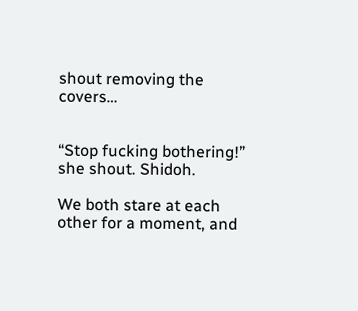shout removing the covers…


“Stop fucking bothering!” she shout. Shidoh.

We both stare at each other for a moment, and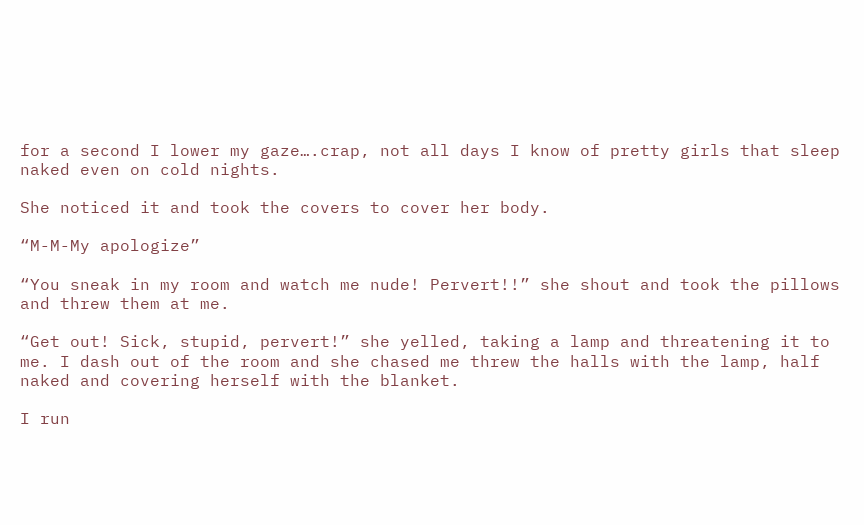for a second I lower my gaze….crap, not all days I know of pretty girls that sleep naked even on cold nights.

She noticed it and took the covers to cover her body.

“M-M-My apologize”

“You sneak in my room and watch me nude! Pervert!!” she shout and took the pillows and threw them at me.

“Get out! Sick, stupid, pervert!” she yelled, taking a lamp and threatening it to me. I dash out of the room and she chased me threw the halls with the lamp, half naked and covering herself with the blanket.

I run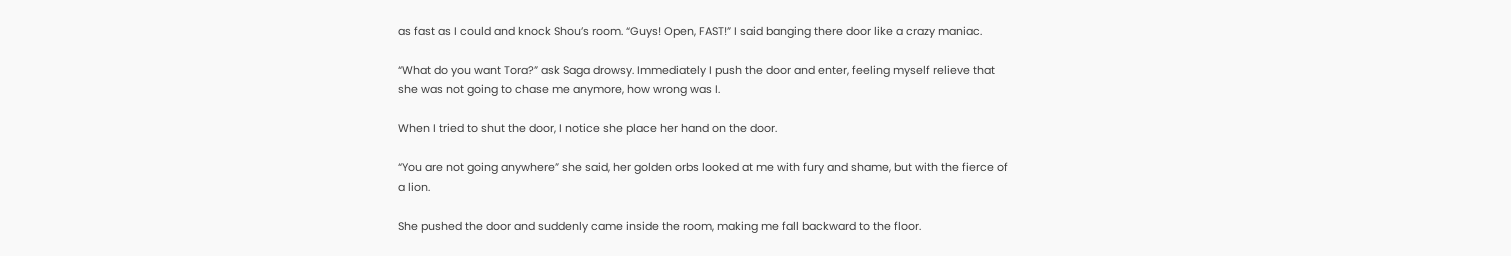as fast as I could and knock Shou’s room. “Guys! Open, FAST!” I said banging there door like a crazy maniac.

“What do you want Tora?” ask Saga drowsy. Immediately I push the door and enter, feeling myself relieve that she was not going to chase me anymore, how wrong was I.

When I tried to shut the door, I notice she place her hand on the door.

“You are not going anywhere” she said, her golden orbs looked at me with fury and shame, but with the fierce of a lion.

She pushed the door and suddenly came inside the room, making me fall backward to the floor.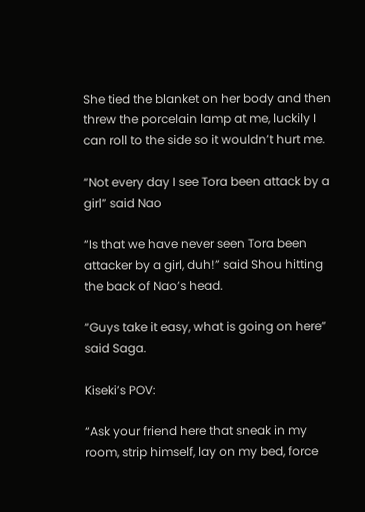She tied the blanket on her body and then threw the porcelain lamp at me, luckily I can roll to the side so it wouldn’t hurt me.

“Not every day I see Tora been attack by a girl” said Nao

“Is that we have never seen Tora been attacker by a girl, duh!” said Shou hitting the back of Nao’s head.

“Guys take it easy, what is going on here” said Saga.

Kiseki’s POV:

“Ask your friend here that sneak in my room, strip himself, lay on my bed, force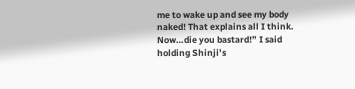me to wake up and see my body naked! That explains all I think. Now…die you bastard!” I said holding Shinji’s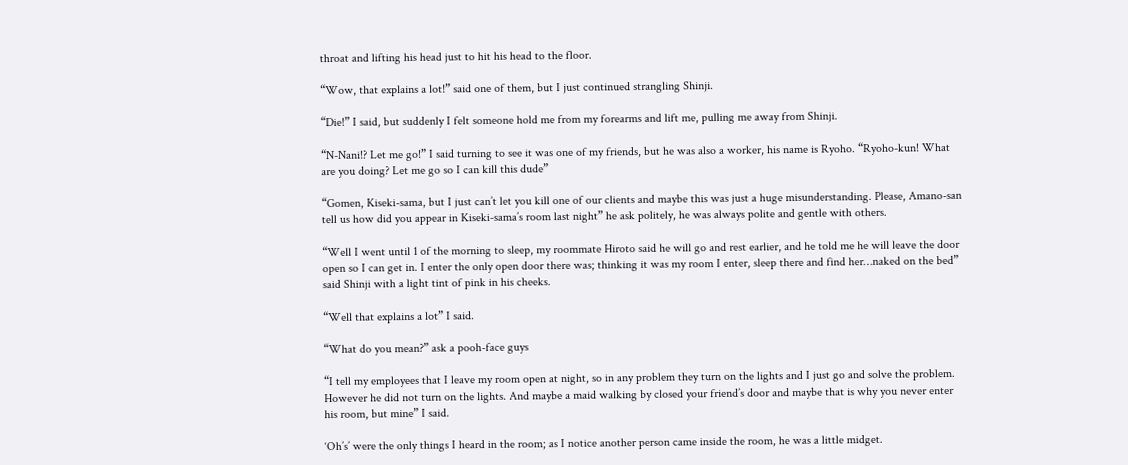throat and lifting his head just to hit his head to the floor.

“Wow, that explains a lot!” said one of them, but I just continued strangling Shinji.

“Die!” I said, but suddenly I felt someone hold me from my forearms and lift me, pulling me away from Shinji.

“N-Nani!? Let me go!” I said turning to see it was one of my friends, but he was also a worker, his name is Ryoho. “Ryoho-kun! What are you doing? Let me go so I can kill this dude”

“Gomen, Kiseki-sama, but I just can’t let you kill one of our clients and maybe this was just a huge misunderstanding. Please, Amano-san tell us how did you appear in Kiseki-sama’s room last night” he ask politely, he was always polite and gentle with others.

“Well I went until 1 of the morning to sleep, my roommate Hiroto said he will go and rest earlier, and he told me he will leave the door open so I can get in. I enter the only open door there was; thinking it was my room I enter, sleep there and find her…naked on the bed” said Shinji with a light tint of pink in his cheeks.

“Well that explains a lot” I said.

“What do you mean?” ask a pooh-face guys

“I tell my employees that I leave my room open at night, so in any problem they turn on the lights and I just go and solve the problem. However he did not turn on the lights. And maybe a maid walking by closed your friend’s door and maybe that is why you never enter his room, but mine” I said.

‘Oh’s’ were the only things I heard in the room; as I notice another person came inside the room, he was a little midget.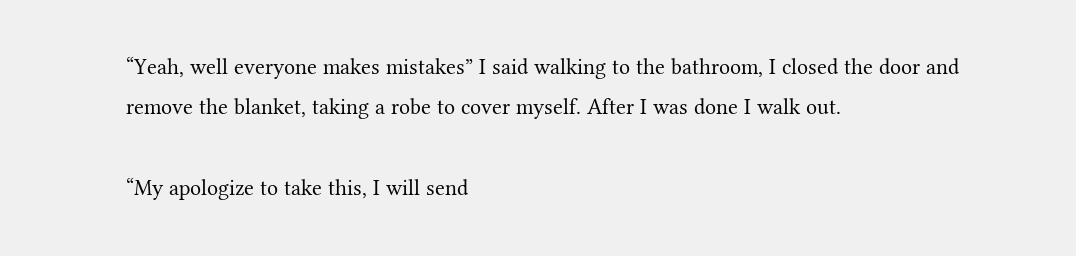“Yeah, well everyone makes mistakes” I said walking to the bathroom, I closed the door and remove the blanket, taking a robe to cover myself. After I was done I walk out.

“My apologize to take this, I will send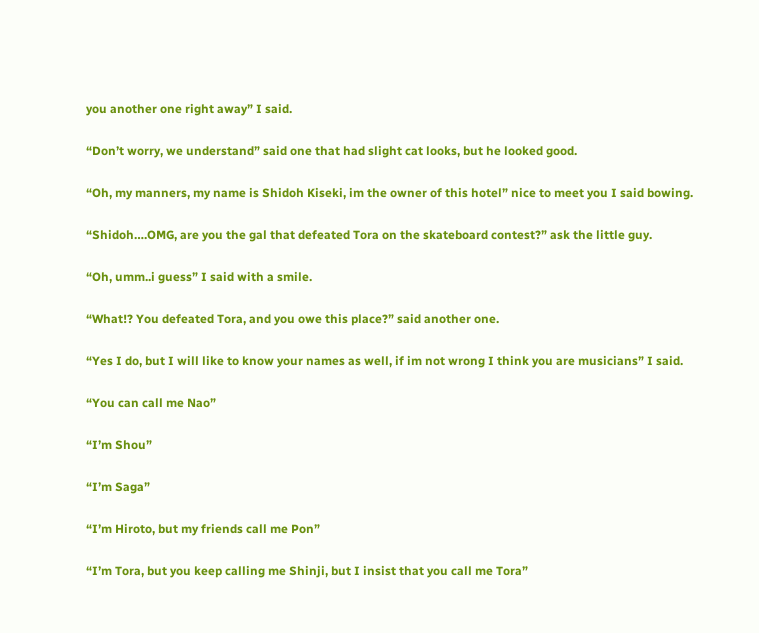you another one right away” I said.

“Don’t worry, we understand” said one that had slight cat looks, but he looked good.

“Oh, my manners, my name is Shidoh Kiseki, im the owner of this hotel” nice to meet you I said bowing.

“Shidoh….OMG, are you the gal that defeated Tora on the skateboard contest?” ask the little guy.

“Oh, umm..i guess” I said with a smile.

“What!? You defeated Tora, and you owe this place?” said another one.

“Yes I do, but I will like to know your names as well, if im not wrong I think you are musicians” I said.

“You can call me Nao”

“I’m Shou”

“I’m Saga”

“I’m Hiroto, but my friends call me Pon”

“I’m Tora, but you keep calling me Shinji, but I insist that you call me Tora”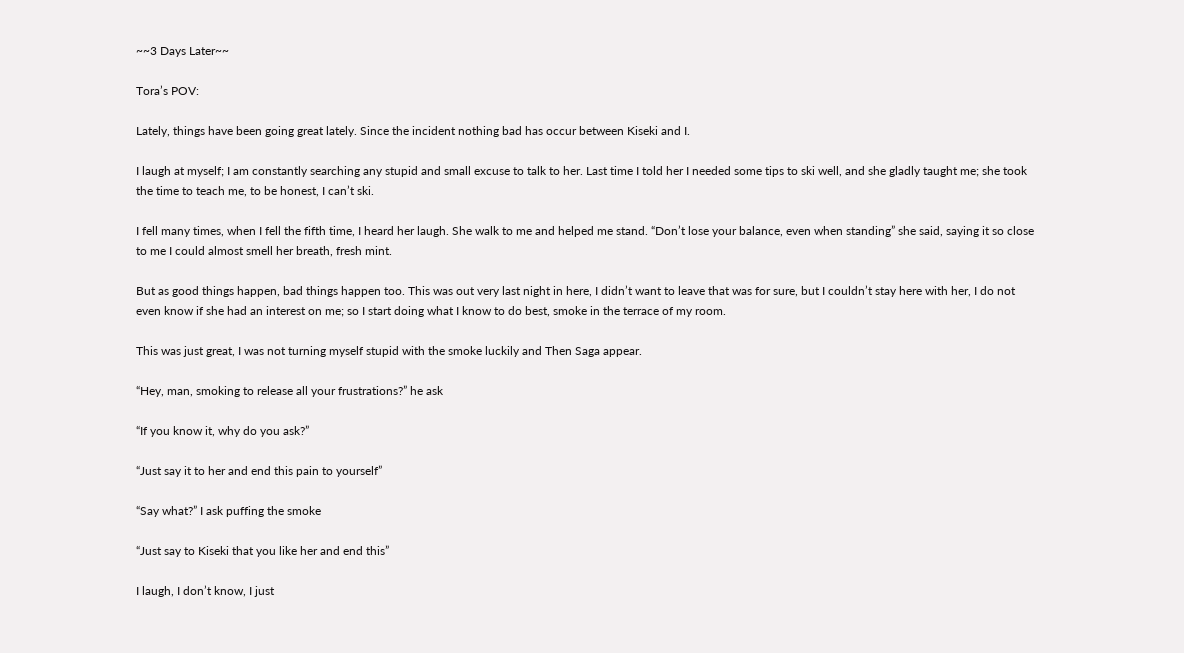~~3 Days Later~~

Tora’s POV:

Lately, things have been going great lately. Since the incident nothing bad has occur between Kiseki and I.

I laugh at myself; I am constantly searching any stupid and small excuse to talk to her. Last time I told her I needed some tips to ski well, and she gladly taught me; she took the time to teach me, to be honest, I can’t ski.

I fell many times, when I fell the fifth time, I heard her laugh. She walk to me and helped me stand. “Don’t lose your balance, even when standing” she said, saying it so close to me I could almost smell her breath, fresh mint.

But as good things happen, bad things happen too. This was out very last night in here, I didn’t want to leave that was for sure, but I couldn’t stay here with her, I do not even know if she had an interest on me; so I start doing what I know to do best, smoke in the terrace of my room.

This was just great, I was not turning myself stupid with the smoke luckily and Then Saga appear.

“Hey, man, smoking to release all your frustrations?” he ask

“If you know it, why do you ask?”

“Just say it to her and end this pain to yourself”

“Say what?” I ask puffing the smoke

“Just say to Kiseki that you like her and end this”

I laugh, I don’t know, I just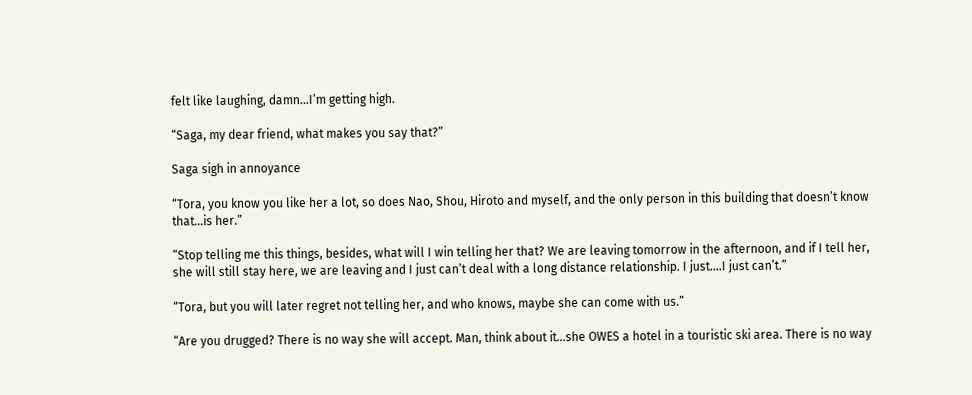felt like laughing, damn…I’m getting high.

“Saga, my dear friend, what makes you say that?”

Saga sigh in annoyance

“Tora, you know you like her a lot, so does Nao, Shou, Hiroto and myself, and the only person in this building that doesn’t know that…is her.”

“Stop telling me this things, besides, what will I win telling her that? We are leaving tomorrow in the afternoon, and if I tell her, she will still stay here, we are leaving and I just can’t deal with a long distance relationship. I just….I just can’t.”

“Tora, but you will later regret not telling her, and who knows, maybe she can come with us.”

“Are you drugged? There is no way she will accept. Man, think about it…she OWES a hotel in a touristic ski area. There is no way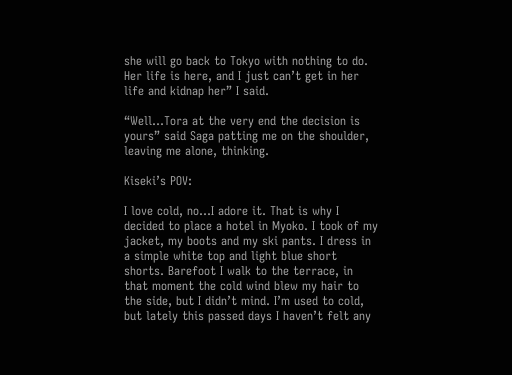she will go back to Tokyo with nothing to do. Her life is here, and I just can’t get in her life and kidnap her” I said.

“Well…Tora at the very end the decision is yours” said Saga patting me on the shoulder, leaving me alone, thinking.

Kiseki’s POV:

I love cold, no…I adore it. That is why I decided to place a hotel in Myoko. I took of my jacket, my boots and my ski pants. I dress in a simple white top and light blue short shorts. Barefoot I walk to the terrace, in that moment the cold wind blew my hair to the side, but I didn’t mind. I’m used to cold, but lately this passed days I haven’t felt any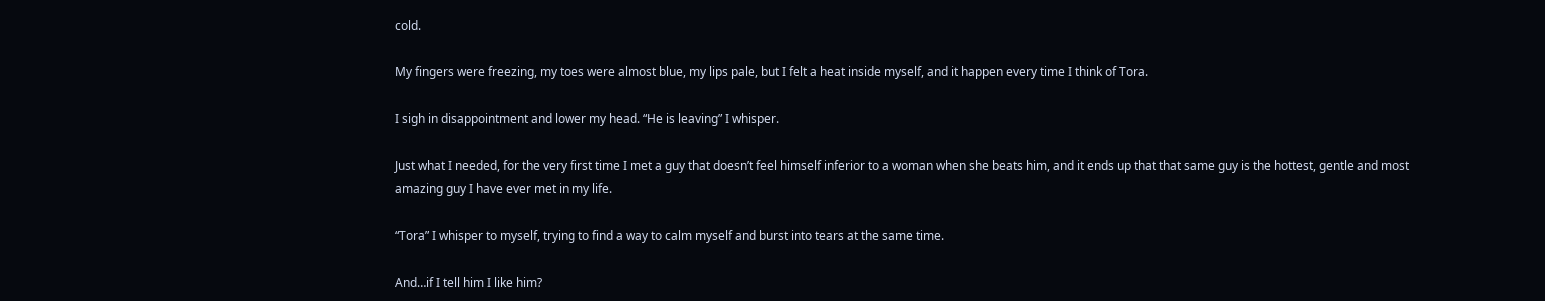cold.

My fingers were freezing, my toes were almost blue, my lips pale, but I felt a heat inside myself, and it happen every time I think of Tora.

I sigh in disappointment and lower my head. “He is leaving” I whisper.

Just what I needed, for the very first time I met a guy that doesn’t feel himself inferior to a woman when she beats him, and it ends up that that same guy is the hottest, gentle and most amazing guy I have ever met in my life.

“Tora” I whisper to myself, trying to find a way to calm myself and burst into tears at the same time.

And…if I tell him I like him?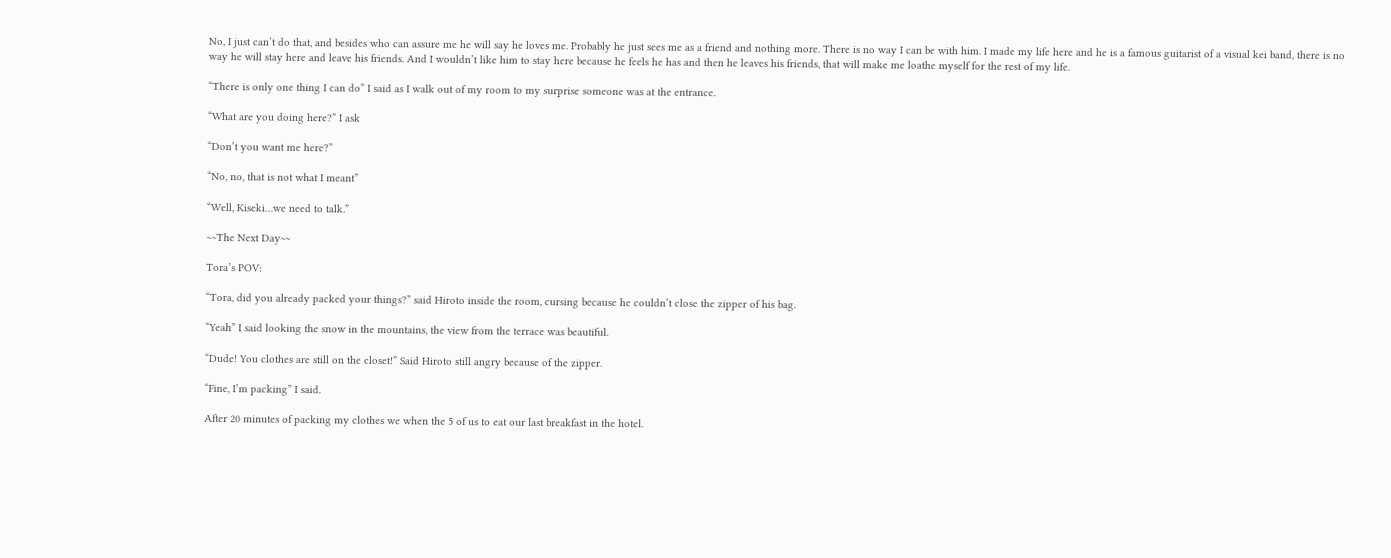No, I just can’t do that, and besides who can assure me he will say he loves me. Probably he just sees me as a friend and nothing more. There is no way I can be with him. I made my life here and he is a famous guitarist of a visual kei band, there is no way he will stay here and leave his friends. And I wouldn’t like him to stay here because he feels he has and then he leaves his friends, that will make me loathe myself for the rest of my life.

“There is only one thing I can do” I said as I walk out of my room to my surprise someone was at the entrance.

“What are you doing here?” I ask

“Don’t you want me here?”

“No, no, that is not what I meant”

“Well, Kiseki…we need to talk.”

~~The Next Day~~

Tora’s POV:

“Tora, did you already packed your things?” said Hiroto inside the room, cursing because he couldn’t close the zipper of his bag.

“Yeah” I said looking the snow in the mountains, the view from the terrace was beautiful.

“Dude! You clothes are still on the closet!” Said Hiroto still angry because of the zipper.

“Fine, I’m packing” I said.

After 20 minutes of packing my clothes we when the 5 of us to eat our last breakfast in the hotel.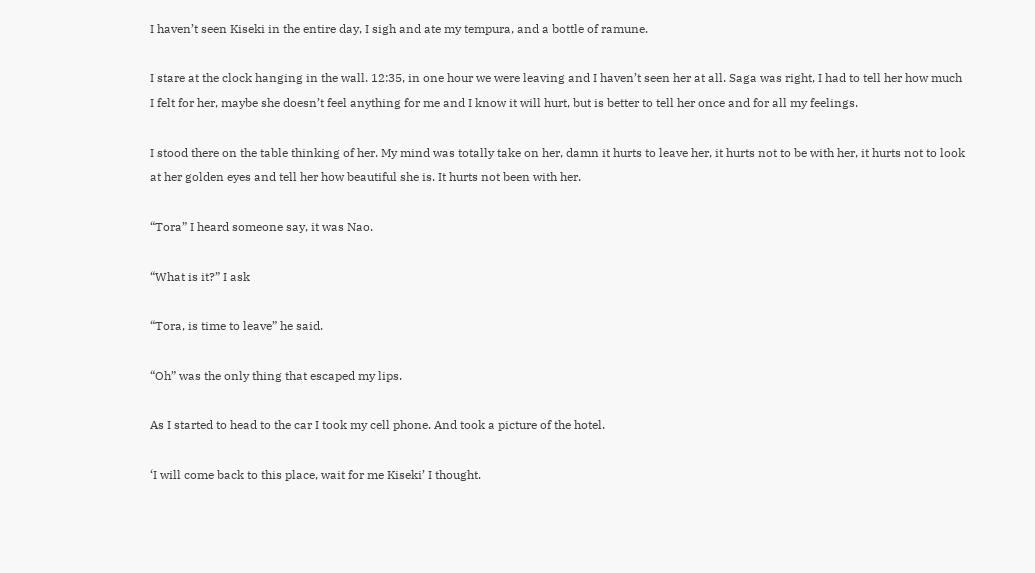I haven’t seen Kiseki in the entire day, I sigh and ate my tempura, and a bottle of ramune.

I stare at the clock hanging in the wall. 12:35, in one hour we were leaving and I haven’t seen her at all. Saga was right, I had to tell her how much I felt for her, maybe she doesn’t feel anything for me and I know it will hurt, but is better to tell her once and for all my feelings.

I stood there on the table thinking of her. My mind was totally take on her, damn it hurts to leave her, it hurts not to be with her, it hurts not to look at her golden eyes and tell her how beautiful she is. It hurts not been with her.

“Tora” I heard someone say, it was Nao.

“What is it?” I ask

“Tora, is time to leave” he said.

“Oh” was the only thing that escaped my lips.

As I started to head to the car I took my cell phone. And took a picture of the hotel.

‘I will come back to this place, wait for me Kiseki’ I thought.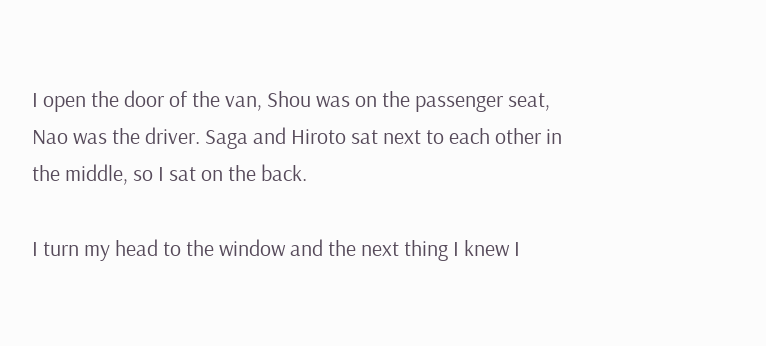I open the door of the van, Shou was on the passenger seat, Nao was the driver. Saga and Hiroto sat next to each other in the middle, so I sat on the back.

I turn my head to the window and the next thing I knew I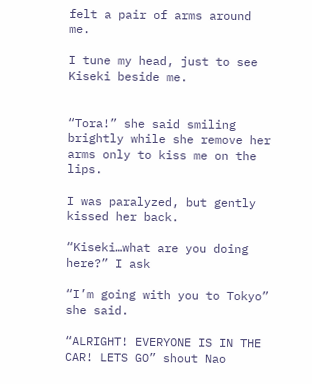felt a pair of arms around me.

I tune my head, just to see Kiseki beside me.


“Tora!” she said smiling brightly while she remove her arms only to kiss me on the lips.

I was paralyzed, but gently kissed her back.

“Kiseki…what are you doing here?” I ask

“I’m going with you to Tokyo” she said.

“ALRIGHT! EVERYONE IS IN THE CAR! LETS GO” shout Nao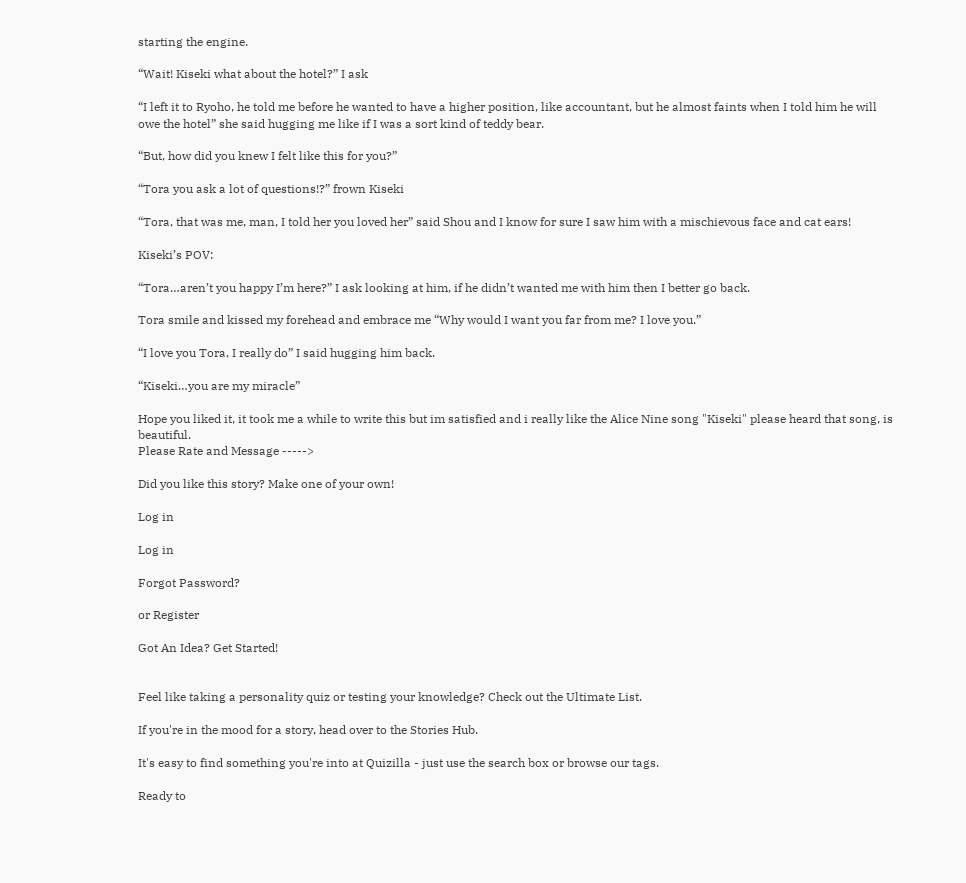starting the engine.

“Wait! Kiseki what about the hotel?” I ask

“I left it to Ryoho, he told me before he wanted to have a higher position, like accountant, but he almost faints when I told him he will owe the hotel” she said hugging me like if I was a sort kind of teddy bear.

“But, how did you knew I felt like this for you?”

“Tora you ask a lot of questions!?” frown Kiseki

“Tora, that was me, man, I told her you loved her” said Shou and I know for sure I saw him with a mischievous face and cat ears!

Kiseki’s POV:

“Tora…aren’t you happy I’m here?” I ask looking at him, if he didn’t wanted me with him then I better go back.

Tora smile and kissed my forehead and embrace me “Why would I want you far from me? I love you.”

“I love you Tora, I really do” I said hugging him back.

“Kiseki…you are my miracle”

Hope you liked it, it took me a while to write this but im satisfied and i really like the Alice Nine song "Kiseki" please heard that song, is beautiful.
Please Rate and Message ----->

Did you like this story? Make one of your own!

Log in

Log in

Forgot Password?

or Register

Got An Idea? Get Started!


Feel like taking a personality quiz or testing your knowledge? Check out the Ultimate List.

If you're in the mood for a story, head over to the Stories Hub.

It's easy to find something you're into at Quizilla - just use the search box or browse our tags.

Ready to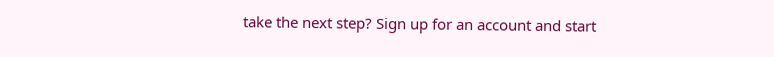take the next step? Sign up for an account and start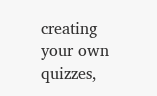creating your own quizzes,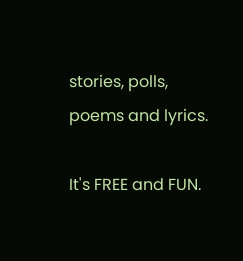stories, polls, poems and lyrics.

It's FREE and FUN.